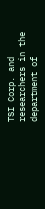TSI Corp. and researchers in the department of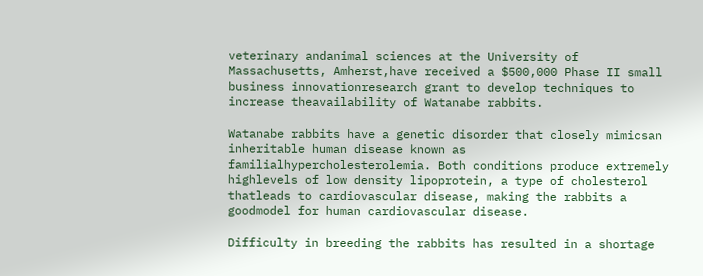veterinary andanimal sciences at the University of Massachusetts, Amherst,have received a $500,000 Phase II small business innovationresearch grant to develop techniques to increase theavailability of Watanabe rabbits.

Watanabe rabbits have a genetic disorder that closely mimicsan inheritable human disease known as familialhypercholesterolemia. Both conditions produce extremely highlevels of low density lipoprotein, a type of cholesterol thatleads to cardiovascular disease, making the rabbits a goodmodel for human cardiovascular disease.

Difficulty in breeding the rabbits has resulted in a shortage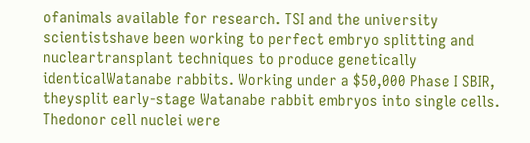ofanimals available for research. TSI and the university scientistshave been working to perfect embryo splitting and nucleartransplant techniques to produce genetically identicalWatanabe rabbits. Working under a $50,000 Phase I SBIR, theysplit early-stage Watanabe rabbit embryos into single cells. Thedonor cell nuclei were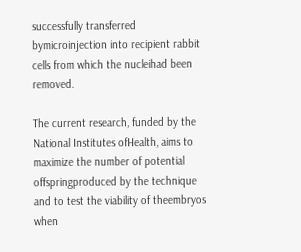successfully transferred bymicroinjection into recipient rabbit cells from which the nucleihad been removed.

The current research, funded by the National Institutes ofHealth, aims to maximize the number of potential offspringproduced by the technique and to test the viability of theembryos when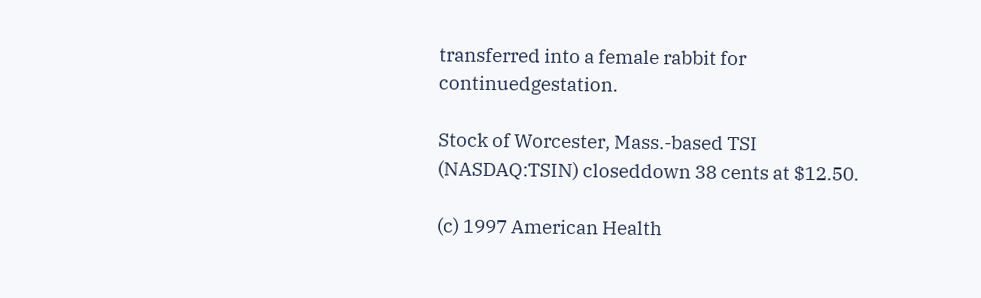transferred into a female rabbit for continuedgestation.

Stock of Worcester, Mass.-based TSI (NASDAQ:TSIN) closeddown 38 cents at $12.50.

(c) 1997 American Health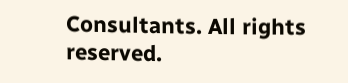Consultants. All rights reserved.